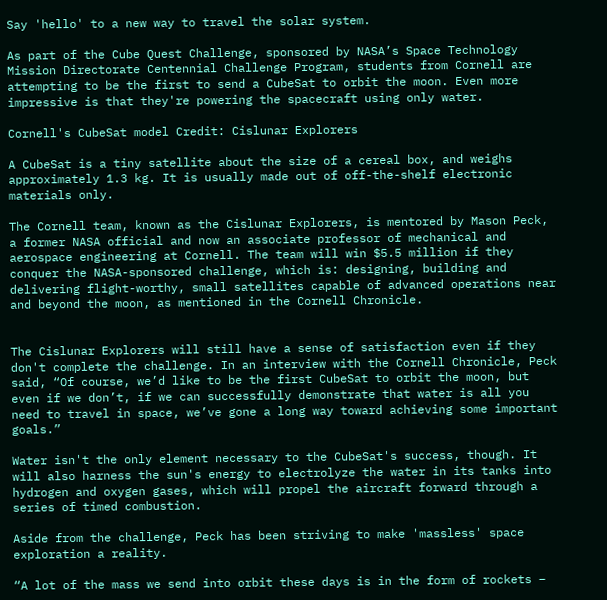Say 'hello' to a new way to travel the solar system.

As part of the Cube Quest Challenge, sponsored by NASA’s Space Technology Mission Directorate Centennial Challenge Program, students from Cornell are attempting to be the first to send a CubeSat to orbit the moon. Even more impressive is that they're powering the spacecraft using only water.

Cornell's CubeSat model Credit: Cislunar Explorers

A CubeSat is a tiny satellite about the size of a cereal box, and weighs approximately 1.3 kg. It is usually made out of off-the-shelf electronic materials only.

The Cornell team, known as the Cislunar Explorers, is mentored by Mason Peck, a former NASA official and now an associate professor of mechanical and aerospace engineering at Cornell. The team will win $5.5 million if they conquer the NASA-sponsored challenge, which is: designing, building and delivering flight-worthy, small satellites capable of advanced operations near and beyond the moon, as mentioned in the Cornell Chronicle.


The Cislunar Explorers will still have a sense of satisfaction even if they don't complete the challenge. In an interview with the Cornell Chronicle, Peck said, “Of course, we’d like to be the first CubeSat to orbit the moon, but even if we don’t, if we can successfully demonstrate that water is all you need to travel in space, we’ve gone a long way toward achieving some important goals.”

Water isn't the only element necessary to the CubeSat's success, though. It will also harness the sun's energy to electrolyze the water in its tanks into hydrogen and oxygen gases, which will propel the aircraft forward through a series of timed combustion.

Aside from the challenge, Peck has been striving to make 'massless' space exploration a reality.

“A lot of the mass we send into orbit these days is in the form of rockets –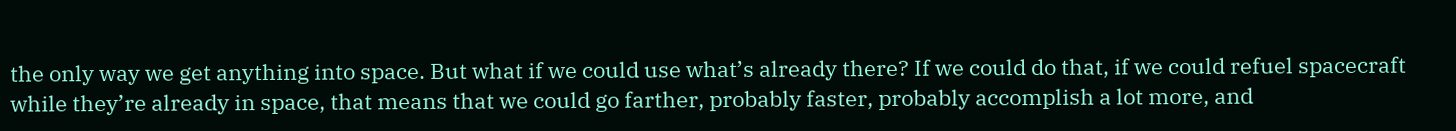the only way we get anything into space. But what if we could use what’s already there? If we could do that, if we could refuel spacecraft while they’re already in space, that means that we could go farther, probably faster, probably accomplish a lot more, and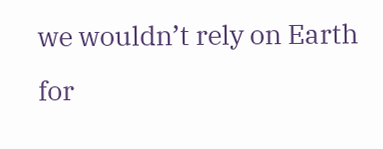we wouldn’t rely on Earth for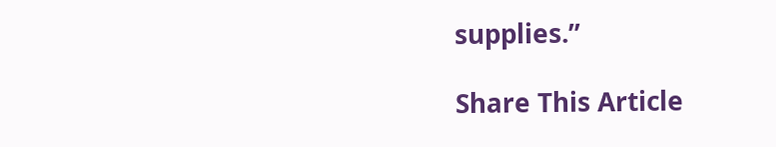supplies.”

Share This Article